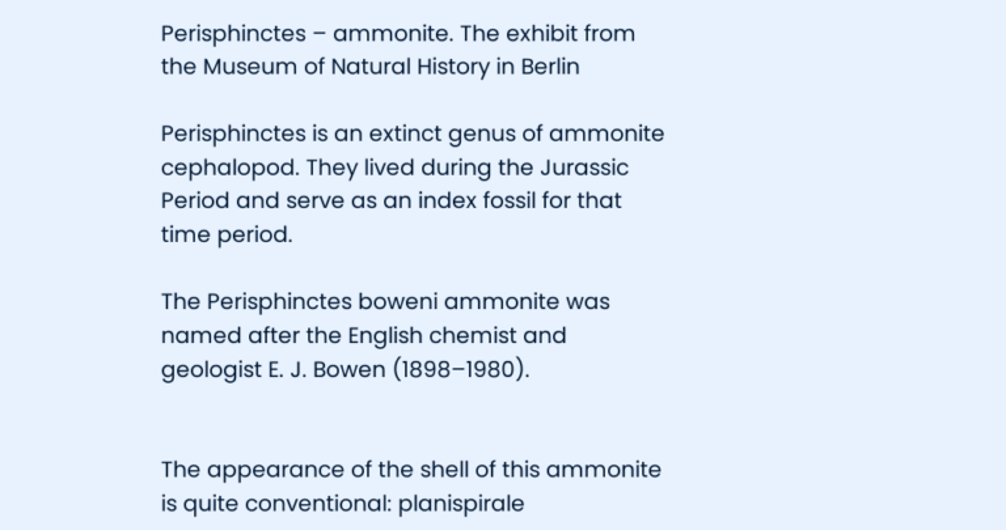Perisphinctes – ammonite. The exhibit from the Museum of Natural History in Berlin

Perisphinctes is an extinct genus of ammonite cephalopod. They lived during the Jurassic Period and serve as an index fossil for that time period.

The Perisphinctes boweni ammonite was named after the English chemist and geologist E. J. Bowen (1898–1980).


The appearance of the shell of this ammonite is quite conventional: planispirale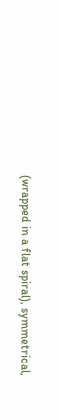(wrapped in a flat spiral), symmetrical,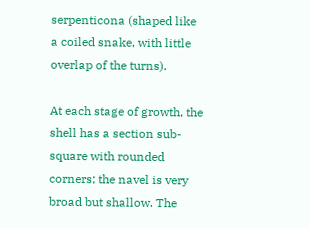serpenticona (shaped like a coiled snake, with little overlap of the turns).

At each stage of growth, the shell has a section sub-square with rounded corners; the navel is very broad but shallow. The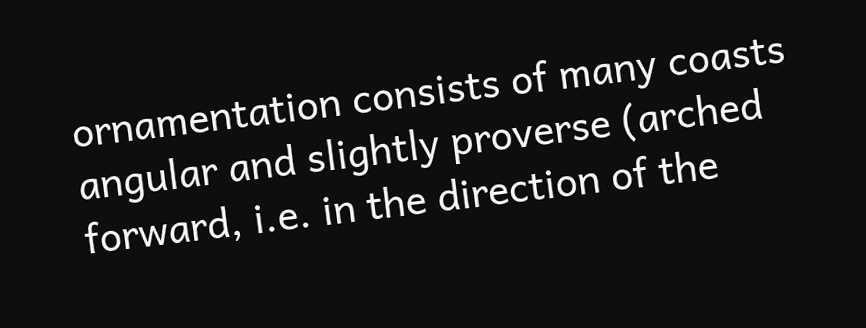ornamentation consists of many coasts angular and slightly proverse (arched forward, i.e. in the direction of the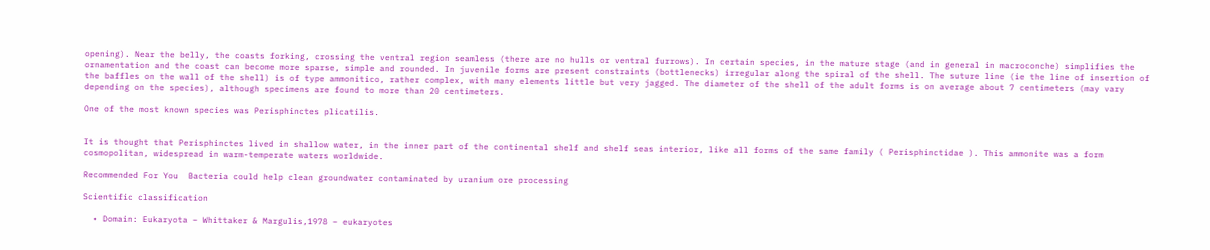opening). Near the belly, the coasts forking, crossing the ventral region seamless (there are no hulls or ventral furrows). In certain species, in the mature stage (and in general in macroconche) simplifies the ornamentation and the coast can become more sparse, simple and rounded. In juvenile forms are present constraints (bottlenecks) irregular along the spiral of the shell. The suture line (ie the line of insertion of the baffles on the wall of the shell) is of type ammonitico, rather complex, with many elements little but very jagged. The diameter of the shell of the adult forms is on average about 7 centimeters (may vary depending on the species), although specimens are found to more than 20 centimeters.

One of the most known species was Perisphinctes plicatilis.


It is thought that Perisphinctes lived in shallow water, in the inner part of the continental shelf and shelf seas interior, like all forms of the same family ( Perisphinctidae ). This ammonite was a form cosmopolitan, widespread in warm-temperate waters worldwide.

Recommended For You  Bacteria could help clean groundwater contaminated by uranium ore processing

Scientific classification

  • Domain: Eukaryota – Whittaker & Margulis,1978 – eukaryotes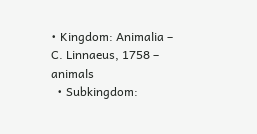• Kingdom: Animalia – C. Linnaeus, 1758 – animals
  • Subkingdom: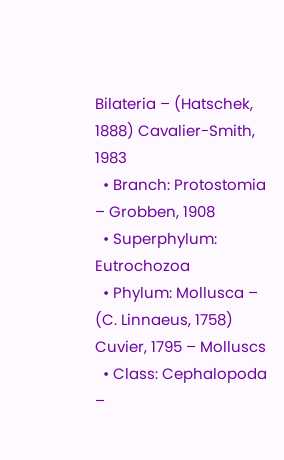Bilateria – (Hatschek, 1888) Cavalier-Smith, 1983
  • Branch: Protostomia – Grobben, 1908
  • Superphylum: Eutrochozoa
  • Phylum: Mollusca – (C. Linnaeus, 1758) Cuvier, 1795 – Molluscs
  • Class: Cephalopoda –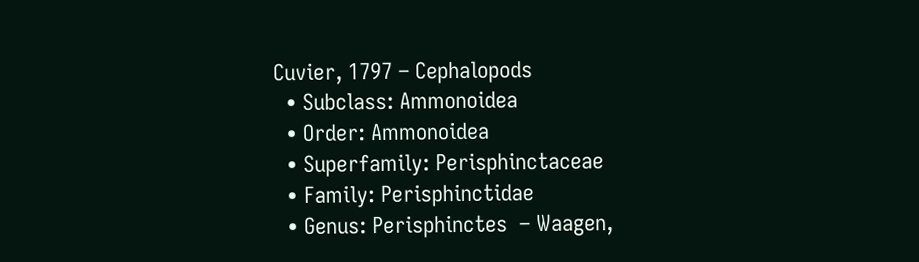Cuvier, 1797 – Cephalopods
  • Subclass: Ammonoidea
  • Order: Ammonoidea
  • Superfamily: Perisphinctaceae
  • Family: Perisphinctidae
  • Genus: Perisphinctes  – Waagen,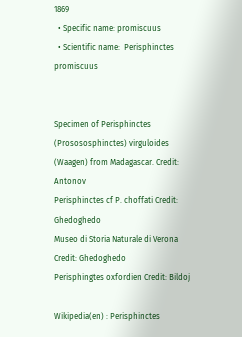1869
  • Specific name: promiscuus
  • Scientific name:  Perisphinctes promiscuus


Specimen of Perisphinctes (Prosososphinctes) virguloides (Waagen) from Madagascar. Credit: Antonov
Perisphinctes cf P. choffati Credit: Ghedoghedo
Museo di Storia Naturale di Verona Credit: Ghedoghedo
Perisphingtes oxfordien Credit: Bildoj

Wikipedia(en) : Perisphinctes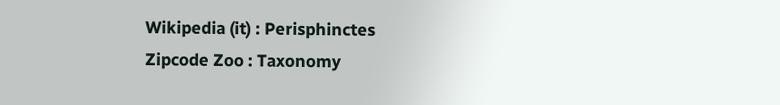Wikipedia (it) : Perisphinctes
Zipcode Zoo : Taxonomy